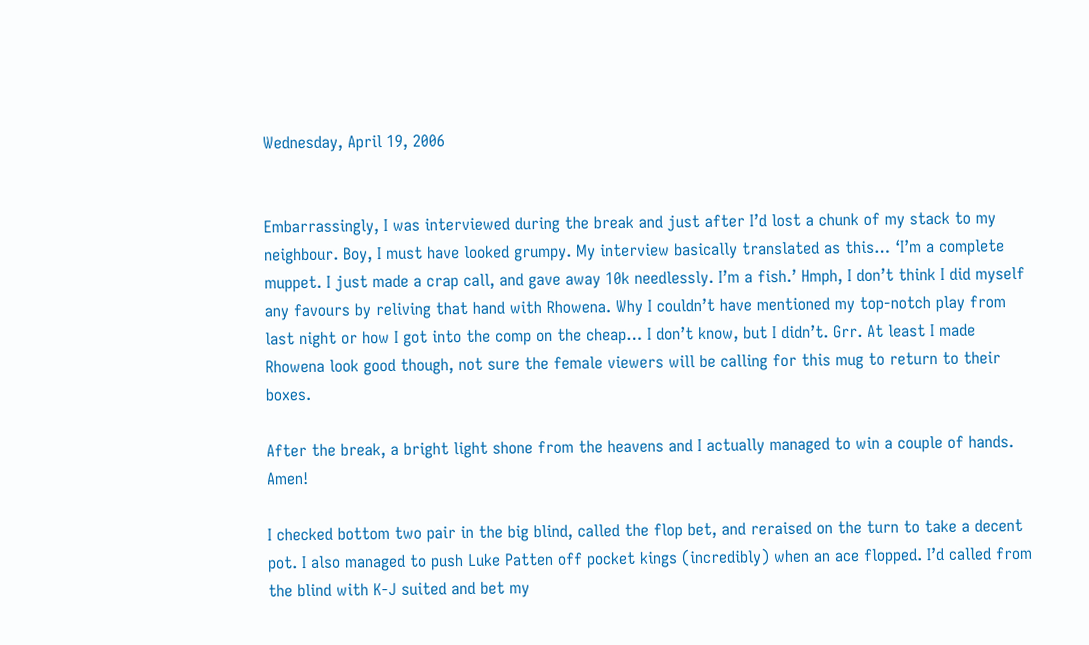Wednesday, April 19, 2006


Embarrassingly, I was interviewed during the break and just after I’d lost a chunk of my stack to my neighbour. Boy, I must have looked grumpy. My interview basically translated as this… ‘I’m a complete muppet. I just made a crap call, and gave away 10k needlessly. I’m a fish.’ Hmph, I don’t think I did myself any favours by reliving that hand with Rhowena. Why I couldn’t have mentioned my top-notch play from last night or how I got into the comp on the cheap… I don’t know, but I didn’t. Grr. At least I made Rhowena look good though, not sure the female viewers will be calling for this mug to return to their boxes.

After the break, a bright light shone from the heavens and I actually managed to win a couple of hands. Amen!

I checked bottom two pair in the big blind, called the flop bet, and reraised on the turn to take a decent pot. I also managed to push Luke Patten off pocket kings (incredibly) when an ace flopped. I’d called from the blind with K-J suited and bet my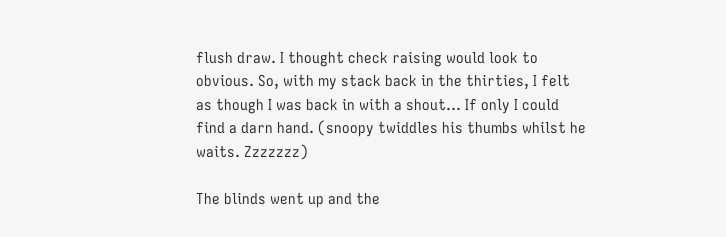flush draw. I thought check raising would look to obvious. So, with my stack back in the thirties, I felt as though I was back in with a shout… If only I could find a darn hand. (snoopy twiddles his thumbs whilst he waits. Zzzzzzz)

The blinds went up and the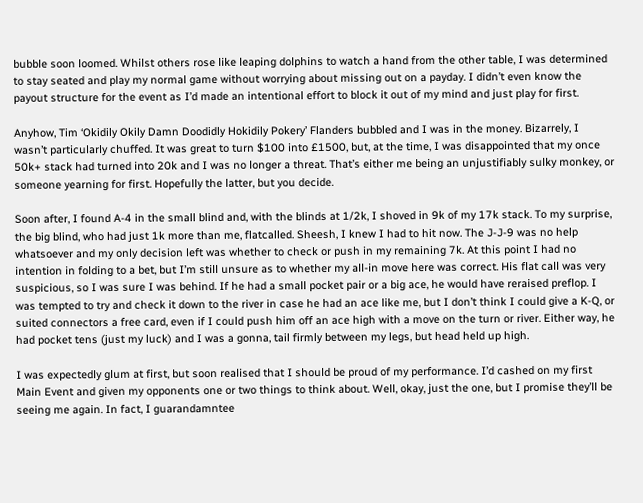bubble soon loomed. Whilst others rose like leaping dolphins to watch a hand from the other table, I was determined to stay seated and play my normal game without worrying about missing out on a payday. I didn’t even know the payout structure for the event as I’d made an intentional effort to block it out of my mind and just play for first.

Anyhow, Tim ‘Okidily Okily Damn Doodidly Hokidily Pokery’ Flanders bubbled and I was in the money. Bizarrely, I wasn’t particularly chuffed. It was great to turn $100 into £1500, but, at the time, I was disappointed that my once 50k+ stack had turned into 20k and I was no longer a threat. That’s either me being an unjustifiably sulky monkey, or someone yearning for first. Hopefully the latter, but you decide.

Soon after, I found A-4 in the small blind and, with the blinds at 1/2k, I shoved in 9k of my 17k stack. To my surprise, the big blind, who had just 1k more than me, flatcalled. Sheesh, I knew I had to hit now. The J-J-9 was no help whatsoever and my only decision left was whether to check or push in my remaining 7k. At this point I had no intention in folding to a bet, but I’m still unsure as to whether my all-in move here was correct. His flat call was very suspicious, so I was sure I was behind. If he had a small pocket pair or a big ace, he would have reraised preflop. I was tempted to try and check it down to the river in case he had an ace like me, but I don’t think I could give a K-Q, or suited connectors a free card, even if I could push him off an ace high with a move on the turn or river. Either way, he had pocket tens (just my luck) and I was a gonna, tail firmly between my legs, but head held up high.

I was expectedly glum at first, but soon realised that I should be proud of my performance. I’d cashed on my first Main Event and given my opponents one or two things to think about. Well, okay, just the one, but I promise they’ll be seeing me again. In fact, I guarandamntee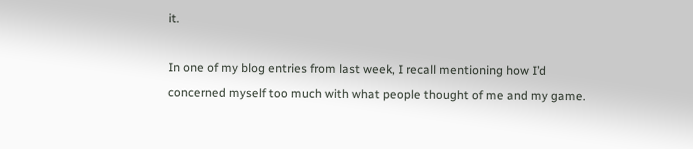it.

In one of my blog entries from last week, I recall mentioning how I’d concerned myself too much with what people thought of me and my game.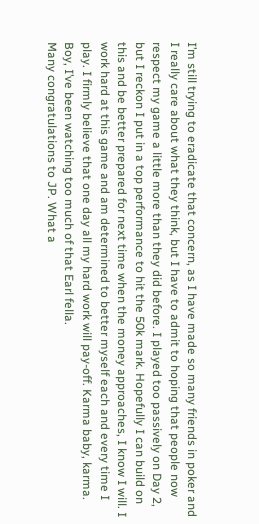I’m still trying to eradicate that concern, as I have made so many friends in poker and I really care about what they think, but I have to admit to hoping that people now respect my game a little more than they did before. I played too passively on Day 2, but I reckon I put in a top performance to hit the 50k mark. Hopefully I can build on this and be better prepared for next time when the money approaches, I know I will. I work hard at this game and am determined to better myself each and every time I play. I firmly believe that one day all my hard work will pay-off. Karma baby, karma. Boy, I’ve been watching too much of that Earl fella.
Many congratulations to JP. What a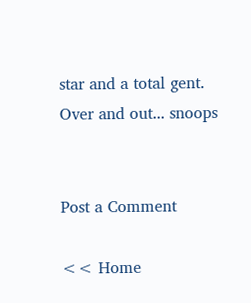star and a total gent.
Over and out... snoops


Post a Comment

<< Home